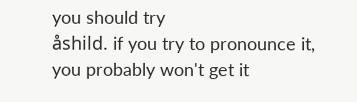you should try
åshild. if you try to pronounce it, you probably won't get it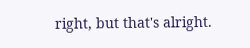right, but that's alright.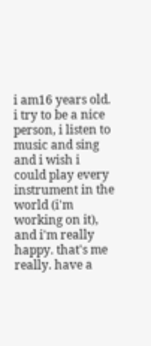i am16 years old. i try to be a nice person, i listen to music and sing and i wish i could play every instrument in the world (i'm working on it), and i'm really happy. that's me really. have a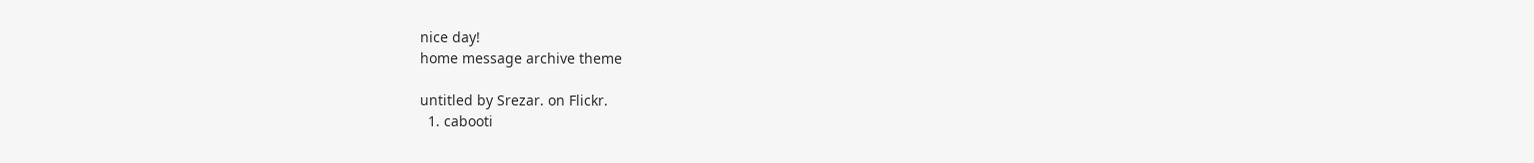nice day!
home message archive theme

untitled by Srezar. on Flickr.
  1. cabooti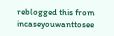reblogged this from incaseyouwanttosee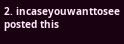2. incaseyouwanttosee posted this